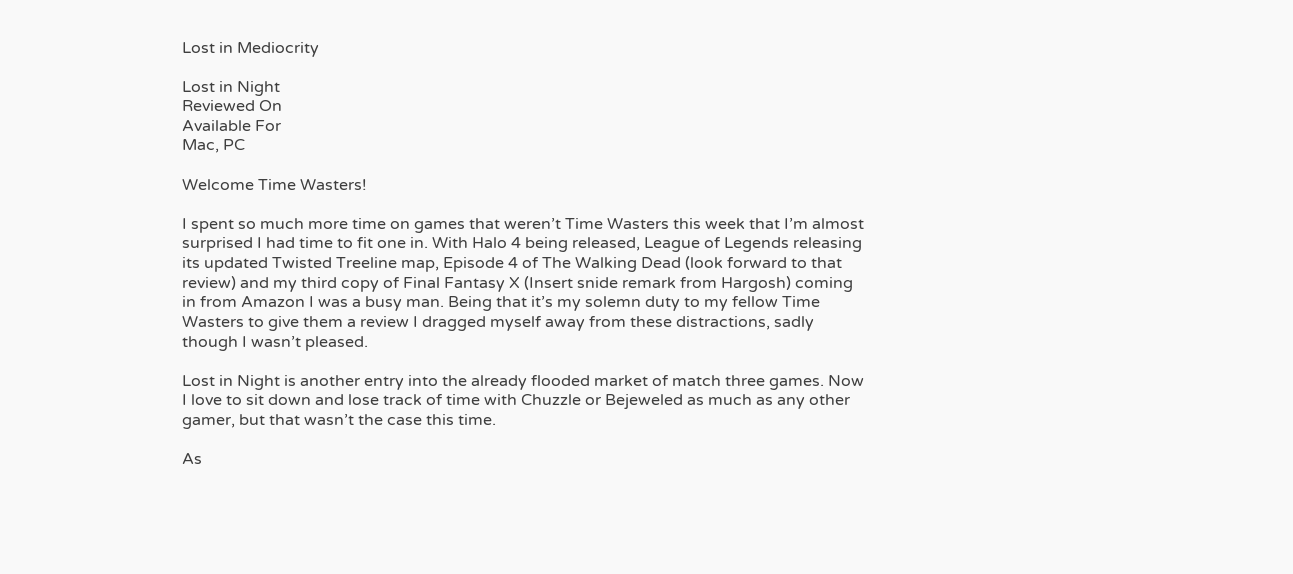Lost in Mediocrity

Lost in Night
Reviewed On
Available For
Mac, PC

Welcome Time Wasters!

I spent so much more time on games that weren’t Time Wasters this week that I’m almost surprised I had time to fit one in. With Halo 4 being released, League of Legends releasing its updated Twisted Treeline map, Episode 4 of The Walking Dead (look forward to that review) and my third copy of Final Fantasy X (Insert snide remark from Hargosh) coming in from Amazon I was a busy man. Being that it’s my solemn duty to my fellow Time Wasters to give them a review I dragged myself away from these distractions, sadly though I wasn’t pleased.

Lost in Night is another entry into the already flooded market of match three games. Now I love to sit down and lose track of time with Chuzzle or Bejeweled as much as any other gamer, but that wasn’t the case this time.

As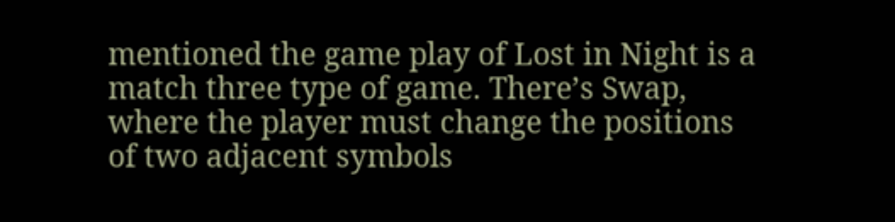mentioned the game play of Lost in Night is a match three type of game. There’s Swap, where the player must change the positions of two adjacent symbols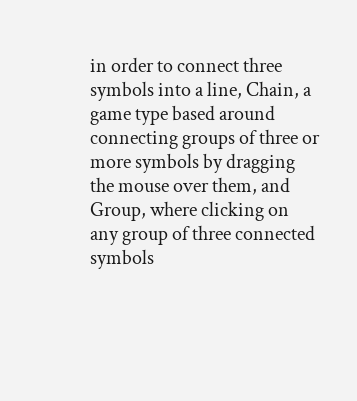in order to connect three symbols into a line, Chain, a game type based around connecting groups of three or more symbols by dragging the mouse over them, and Group, where clicking on any group of three connected symbols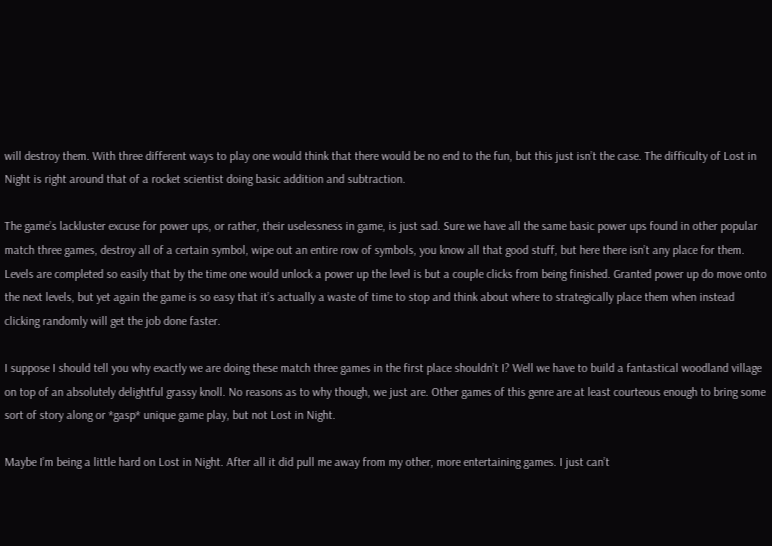will destroy them. With three different ways to play one would think that there would be no end to the fun, but this just isn’t the case. The difficulty of Lost in Night is right around that of a rocket scientist doing basic addition and subtraction.

The game’s lackluster excuse for power ups, or rather, their uselessness in game, is just sad. Sure we have all the same basic power ups found in other popular match three games, destroy all of a certain symbol, wipe out an entire row of symbols, you know all that good stuff, but here there isn’t any place for them. Levels are completed so easily that by the time one would unlock a power up the level is but a couple clicks from being finished. Granted power up do move onto the next levels, but yet again the game is so easy that it’s actually a waste of time to stop and think about where to strategically place them when instead clicking randomly will get the job done faster.

I suppose I should tell you why exactly we are doing these match three games in the first place shouldn’t I? Well we have to build a fantastical woodland village on top of an absolutely delightful grassy knoll. No reasons as to why though, we just are. Other games of this genre are at least courteous enough to bring some sort of story along or *gasp* unique game play, but not Lost in Night.

Maybe I’m being a little hard on Lost in Night. After all it did pull me away from my other, more entertaining games. I just can’t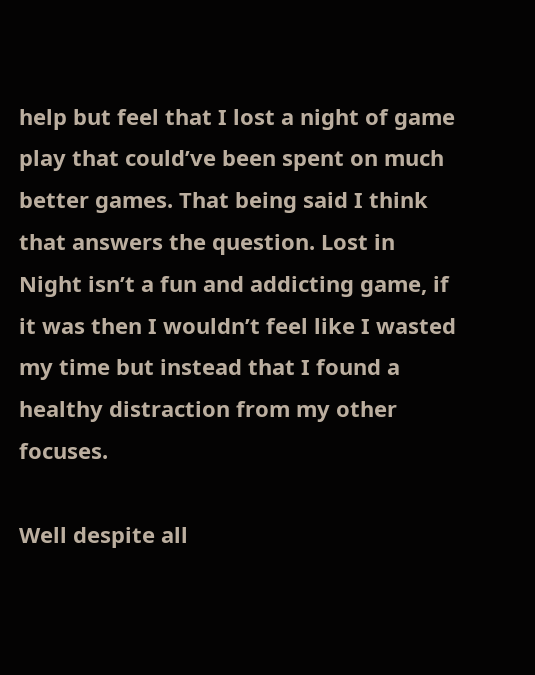help but feel that I lost a night of game play that could’ve been spent on much better games. That being said I think that answers the question. Lost in Night isn’t a fun and addicting game, if it was then I wouldn’t feel like I wasted my time but instead that I found a healthy distraction from my other focuses.

Well despite all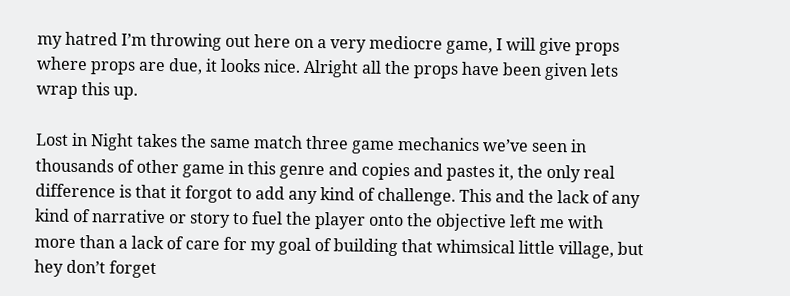my hatred I’m throwing out here on a very mediocre game, I will give props where props are due, it looks nice. Alright all the props have been given lets wrap this up.

Lost in Night takes the same match three game mechanics we’ve seen in thousands of other game in this genre and copies and pastes it, the only real difference is that it forgot to add any kind of challenge. This and the lack of any kind of narrative or story to fuel the player onto the objective left me with more than a lack of care for my goal of building that whimsical little village, but hey don’t forget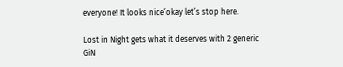everyone! It looks nice’okay let’s stop here.

Lost in Night gets what it deserves with 2 generic GiN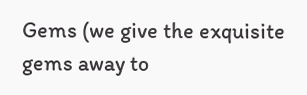Gems (we give the exquisite gems away to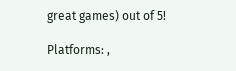great games) out of 5!

Platforms: ,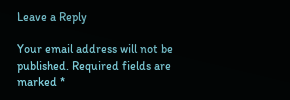Leave a Reply

Your email address will not be published. Required fields are marked *